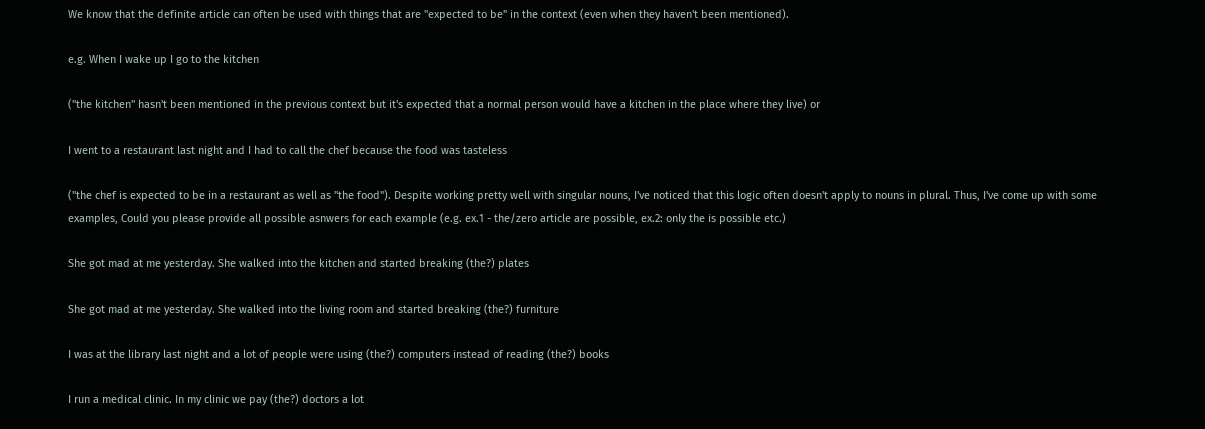We know that the definite article can often be used with things that are "expected to be" in the context (even when they haven't been mentioned).

e.g. When I wake up I go to the kitchen

("the kitchen" hasn't been mentioned in the previous context but it's expected that a normal person would have a kitchen in the place where they live) or

I went to a restaurant last night and I had to call the chef because the food was tasteless

("the chef is expected to be in a restaurant as well as "the food"). Despite working pretty well with singular nouns, I've noticed that this logic often doesn't apply to nouns in plural. Thus, I've come up with some examples, Could you please provide all possible asnwers for each example (e.g. ex.1 - the/zero article are possible, ex.2: only the is possible etc.)

She got mad at me yesterday. She walked into the kitchen and started breaking (the?) plates

She got mad at me yesterday. She walked into the living room and started breaking (the?) furniture

I was at the library last night and a lot of people were using (the?) computers instead of reading (the?) books

I run a medical clinic. In my clinic we pay (the?) doctors a lot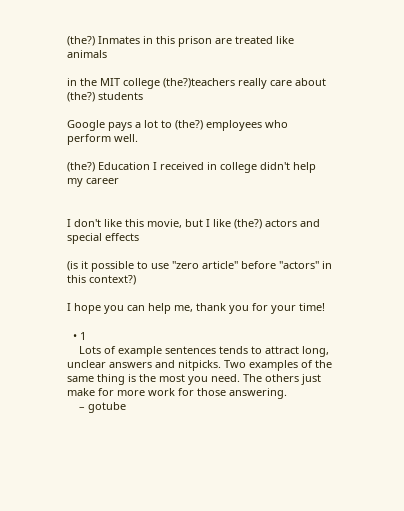(the?) Inmates in this prison are treated like animals

in the MIT college (the?)teachers really care about (the?) students

Google pays a lot to (the?) employees who perform well.

(the?) Education I received in college didn't help my career


I don't like this movie, but I like (the?) actors and special effects

(is it possible to use "zero article" before "actors" in this context?)

I hope you can help me, thank you for your time!

  • 1
    Lots of example sentences tends to attract long, unclear answers and nitpicks. Two examples of the same thing is the most you need. The others just make for more work for those answering.
    – gotube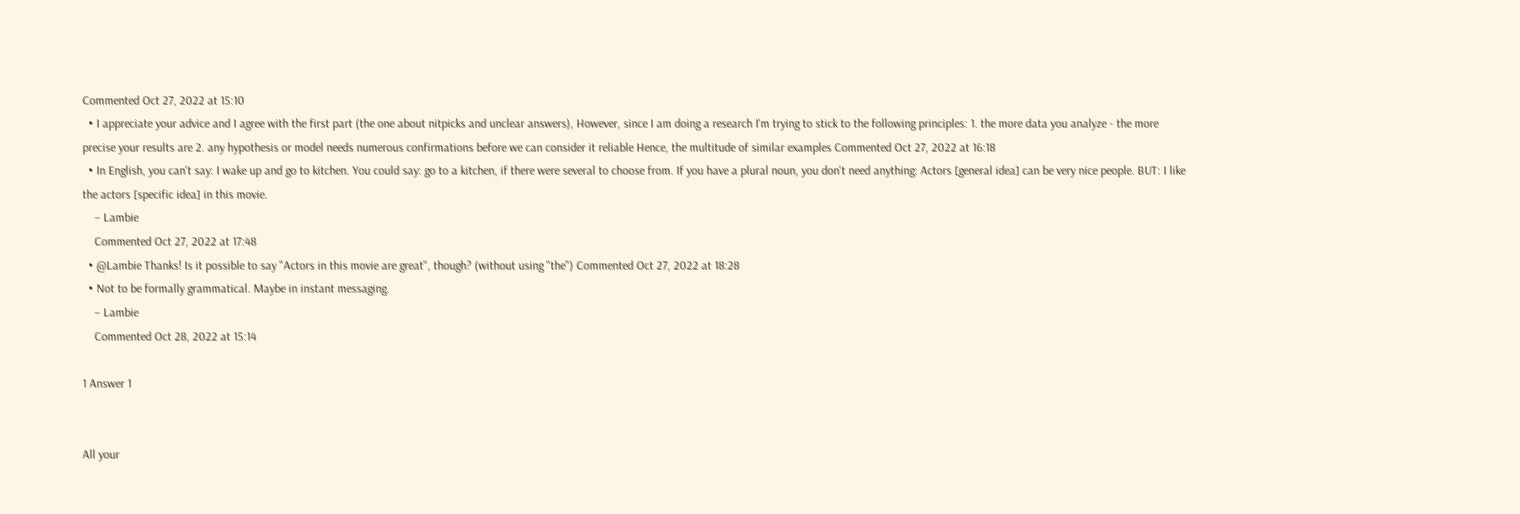Commented Oct 27, 2022 at 15:10
  • I appreciate your advice and I agree with the first part (the one about nitpicks and unclear answers), However, since I am doing a research I'm trying to stick to the following principles: 1. the more data you analyze - the more precise your results are 2. any hypothesis or model needs numerous confirmations before we can consider it reliable Hence, the multitude of similar examples Commented Oct 27, 2022 at 16:18
  • In English, you can't say: I wake up and go to kitchen. You could say: go to a kitchen, if there were several to choose from. If you have a plural noun, you don't need anything: Actors [general idea] can be very nice people. BUT: I like the actors [specific idea] in this movie.
    – Lambie
    Commented Oct 27, 2022 at 17:48
  • @Lambie Thanks! Is it possible to say "Actors in this movie are great", though? (without using "the") Commented Oct 27, 2022 at 18:28
  • Not to be formally grammatical. Maybe in instant messaging.
    – Lambie
    Commented Oct 28, 2022 at 15:14

1 Answer 1


All your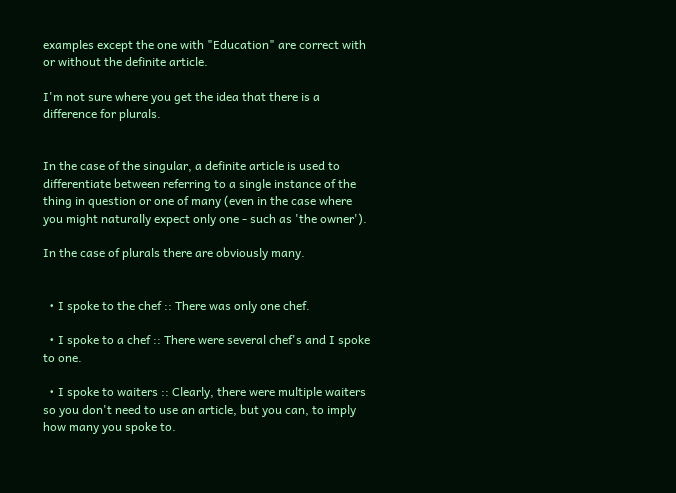examples except the one with "Education" are correct with or without the definite article.

I'm not sure where you get the idea that there is a difference for plurals.


In the case of the singular, a definite article is used to differentiate between referring to a single instance of the thing in question or one of many (even in the case where you might naturally expect only one - such as 'the owner').

In the case of plurals there are obviously many.


  • I spoke to the chef :: There was only one chef.

  • I spoke to a chef :: There were several chef's and I spoke to one.

  • I spoke to waiters :: Clearly, there were multiple waiters so you don't need to use an article, but you can, to imply how many you spoke to.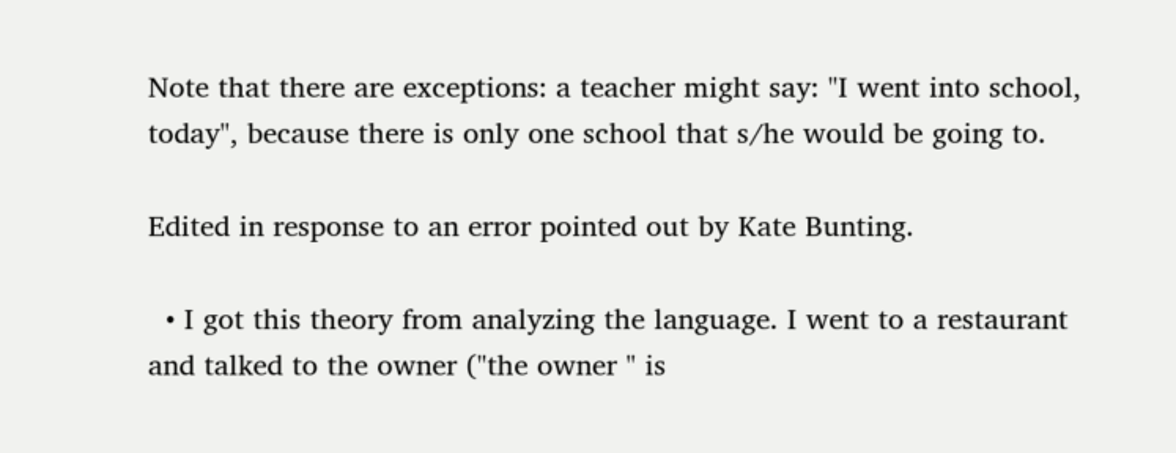Note that there are exceptions: a teacher might say: "I went into school, today", because there is only one school that s/he would be going to.

Edited in response to an error pointed out by Kate Bunting.

  • I got this theory from analyzing the language. I went to a restaurant and talked to the owner ("the owner " is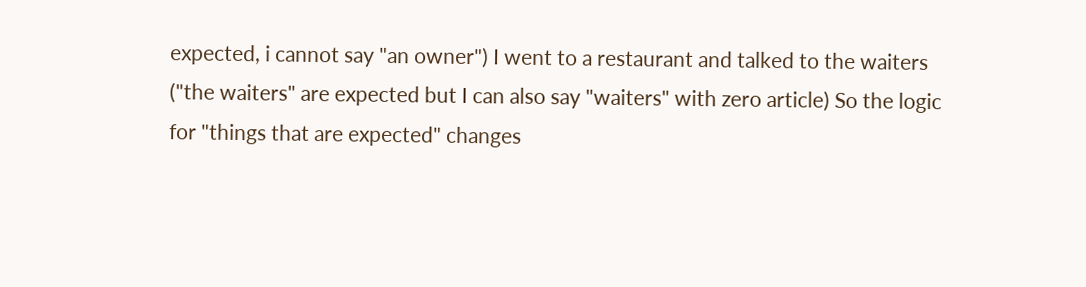expected, i cannot say "an owner") I went to a restaurant and talked to the waiters ("the waiters" are expected but I can also say "waiters" with zero article) So the logic for "things that are expected" changes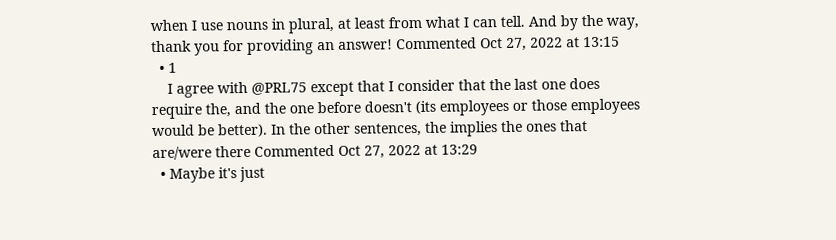when I use nouns in plural, at least from what I can tell. And by the way, thank you for providing an answer! Commented Oct 27, 2022 at 13:15
  • 1
    I agree with @PRL75 except that I consider that the last one does require the, and the one before doesn't (its employees or those employees would be better). In the other sentences, the implies the ones that are/were there Commented Oct 27, 2022 at 13:29
  • Maybe it's just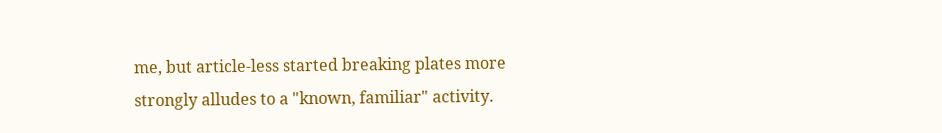me, but article-less started breaking plates more strongly alludes to a "known, familiar" activity.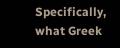Specifically, what Greek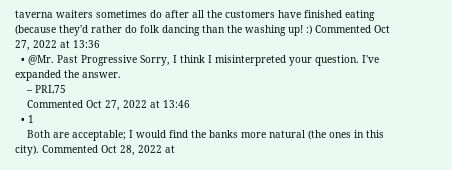taverna waiters sometimes do after all the customers have finished eating (because they'd rather do folk dancing than the washing up! :) Commented Oct 27, 2022 at 13:36
  • @Mr. Past Progressive Sorry, I think I misinterpreted your question. I've expanded the answer.
    – PRL75
    Commented Oct 27, 2022 at 13:46
  • 1
    Both are acceptable; I would find the banks more natural (the ones in this city). Commented Oct 28, 2022 at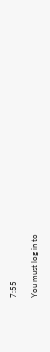7:55

You must log in to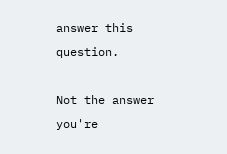answer this question.

Not the answer you're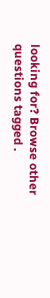looking for? Browse other questions tagged .